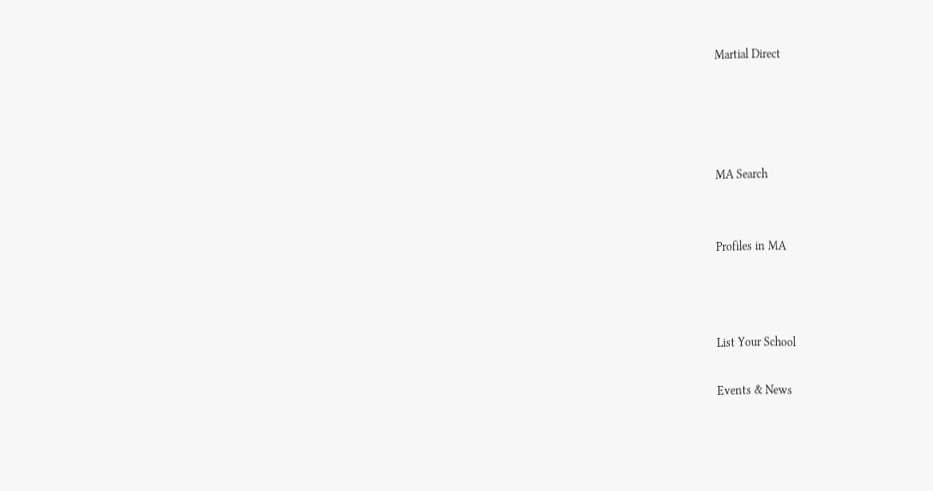Martial Direct




MA Search


Profiles in MA



List Your School

Events & News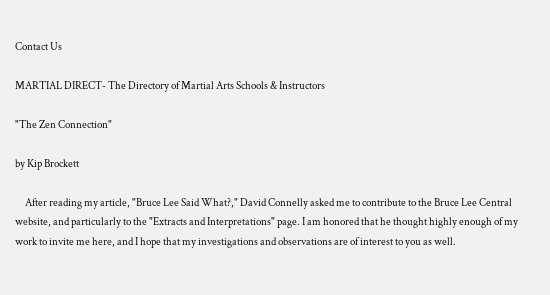Contact Us

MARTIAL DIRECT- The Directory of Martial Arts Schools & Instructors

"The Zen Connection"

by Kip Brockett

     After reading my article, "Bruce Lee Said What?," David Connelly asked me to contribute to the Bruce Lee Central website, and particularly to the "Extracts and Interpretations" page. I am honored that he thought highly enough of my work to invite me here, and I hope that my investigations and observations are of interest to you as well.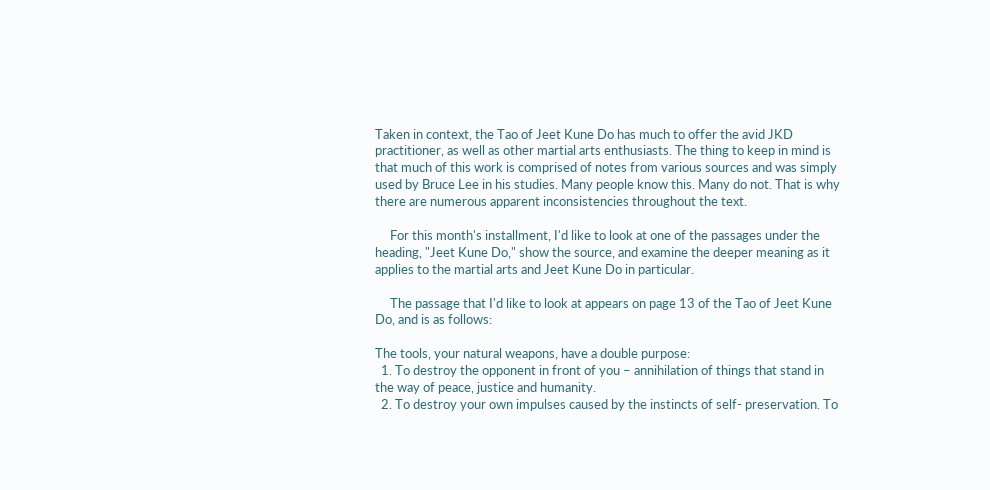Taken in context, the Tao of Jeet Kune Do has much to offer the avid JKD practitioner, as well as other martial arts enthusiasts. The thing to keep in mind is that much of this work is comprised of notes from various sources and was simply used by Bruce Lee in his studies. Many people know this. Many do not. That is why there are numerous apparent inconsistencies throughout the text.

     For this month's installment, I'd like to look at one of the passages under the heading, "Jeet Kune Do," show the source, and examine the deeper meaning as it applies to the martial arts and Jeet Kune Do in particular.

     The passage that I'd like to look at appears on page 13 of the Tao of Jeet Kune Do, and is as follows:

The tools, your natural weapons, have a double purpose:
  1. To destroy the opponent in front of you – annihilation of things that stand in the way of peace, justice and humanity.
  2. To destroy your own impulses caused by the instincts of self- preservation. To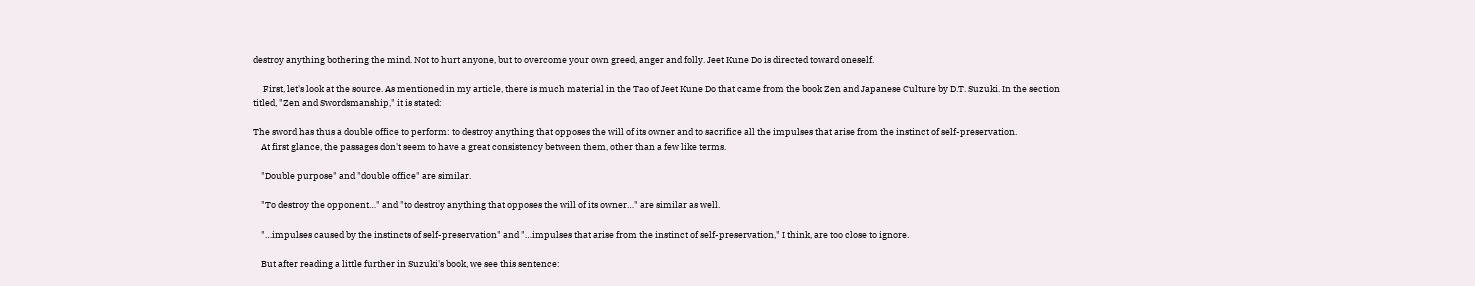destroy anything bothering the mind. Not to hurt anyone, but to overcome your own greed, anger and folly. Jeet Kune Do is directed toward oneself.

     First, let's look at the source. As mentioned in my article, there is much material in the Tao of Jeet Kune Do that came from the book Zen and Japanese Culture by D.T. Suzuki. In the section titled, "Zen and Swordsmanship," it is stated:

The sword has thus a double office to perform: to destroy anything that opposes the will of its owner and to sacrifice all the impulses that arise from the instinct of self-preservation.
    At first glance, the passages don't seem to have a great consistency between them, other than a few like terms.

    "Double purpose" and "double office" are similar.

    "To destroy the opponent…" and "to destroy anything that opposes the will of its owner…" are similar as well.

    "…impulses caused by the instincts of self-preservation" and "…impulses that arise from the instinct of self-preservation," I think, are too close to ignore.

    But after reading a little further in Suzuki's book, we see this sentence: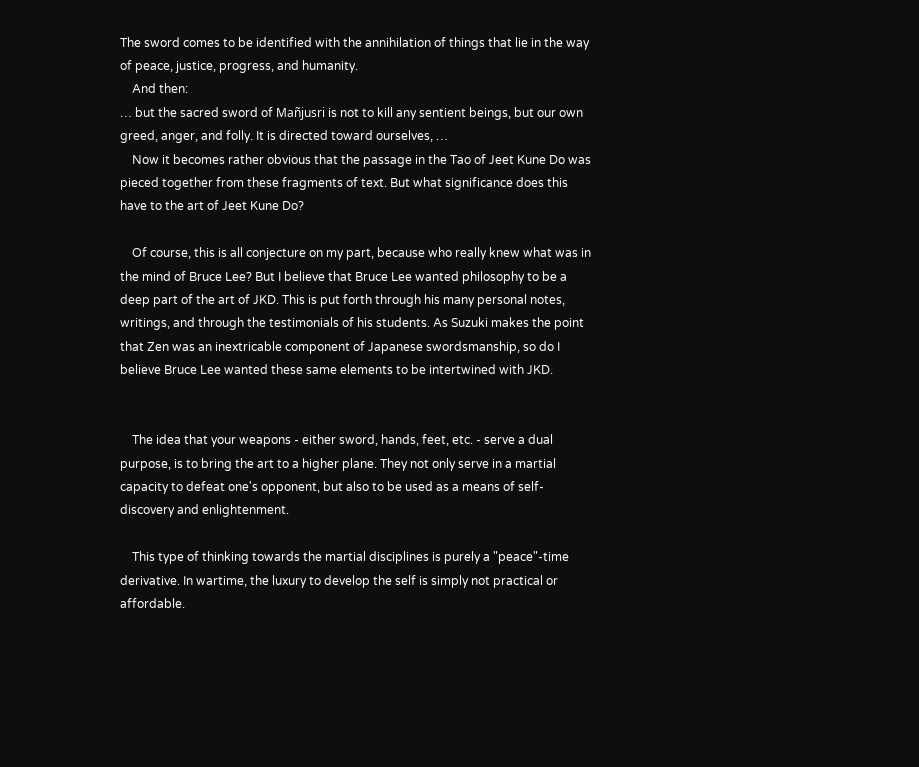The sword comes to be identified with the annihilation of things that lie in the way of peace, justice, progress, and humanity.
    And then:
… but the sacred sword of Mañjusri is not to kill any sentient beings, but our own greed, anger, and folly. It is directed toward ourselves, …
    Now it becomes rather obvious that the passage in the Tao of Jeet Kune Do was pieced together from these fragments of text. But what significance does this have to the art of Jeet Kune Do?

    Of course, this is all conjecture on my part, because who really knew what was in the mind of Bruce Lee? But I believe that Bruce Lee wanted philosophy to be a deep part of the art of JKD. This is put forth through his many personal notes, writings, and through the testimonials of his students. As Suzuki makes the point that Zen was an inextricable component of Japanese swordsmanship, so do I believe Bruce Lee wanted these same elements to be intertwined with JKD.


    The idea that your weapons - either sword, hands, feet, etc. - serve a dual purpose, is to bring the art to a higher plane. They not only serve in a martial capacity to defeat one's opponent, but also to be used as a means of self-discovery and enlightenment.

    This type of thinking towards the martial disciplines is purely a "peace"-time derivative. In wartime, the luxury to develop the self is simply not practical or affordable.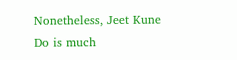Nonetheless, Jeet Kune Do is much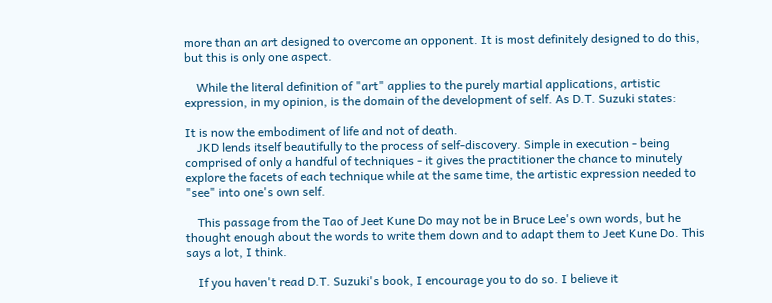more than an art designed to overcome an opponent. It is most definitely designed to do this, but this is only one aspect.

    While the literal definition of "art" applies to the purely martial applications, artistic expression, in my opinion, is the domain of the development of self. As D.T. Suzuki states:

It is now the embodiment of life and not of death.
    JKD lends itself beautifully to the process of self-discovery. Simple in execution - being comprised of only a handful of techniques - it gives the practitioner the chance to minutely explore the facets of each technique while at the same time, the artistic expression needed to "see" into one's own self.

    This passage from the Tao of Jeet Kune Do may not be in Bruce Lee's own words, but he thought enough about the words to write them down and to adapt them to Jeet Kune Do. This says a lot, I think.

    If you haven't read D.T. Suzuki's book, I encourage you to do so. I believe it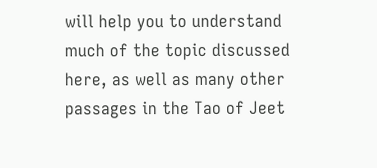will help you to understand much of the topic discussed here, as well as many other passages in the Tao of Jeet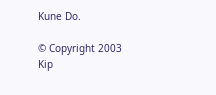Kune Do.

© Copyright 2003
Kip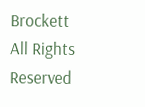Brockett
All Rights Reserved